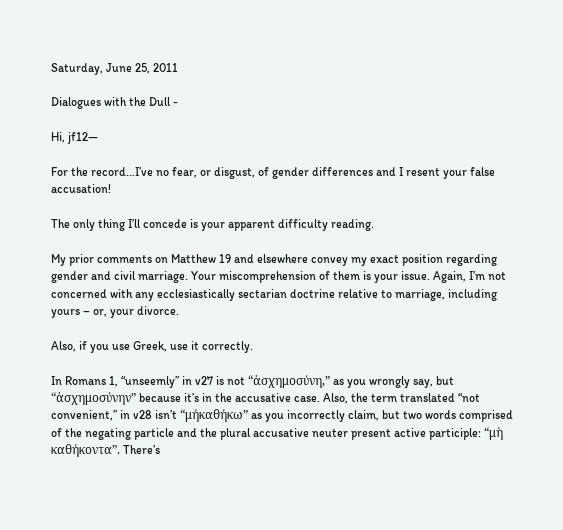Saturday, June 25, 2011

Dialogues with the Dull -

Hi, jf12—

For the record…I’ve no fear, or disgust, of gender differences and I resent your false accusation!

The only thing I’ll concede is your apparent difficulty reading.

My prior comments on Matthew 19 and elsewhere convey my exact position regarding gender and civil marriage. Your miscomprehension of them is your issue. Again, I’m not concerned with any ecclesiastically sectarian doctrine relative to marriage, including yours – or, your divorce.

Also, if you use Greek, use it correctly.

In Romans 1, “unseemly” in v27 is not “ἀσχημοσύνη,” as you wrongly say, but “ἀσχημοσύνην” because it’s in the accusative case. Also, the term translated “not convenient,” in v28 isn’t “μήκαθήκω” as you incorrectly claim, but two words comprised of the negating particle and the plural accusative neuter present active participle: “μὴ καθήκοντα”. There’s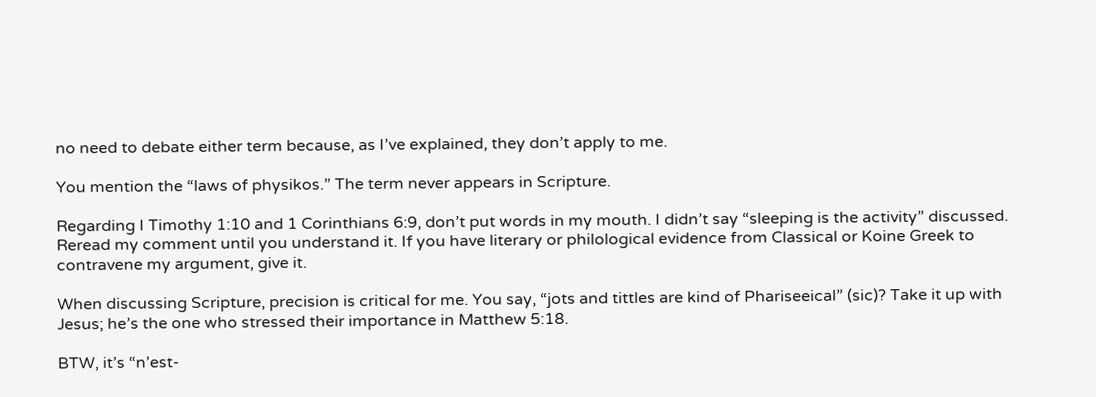no need to debate either term because, as I’ve explained, they don’t apply to me.

You mention the “laws of physikos.” The term never appears in Scripture.

Regarding I Timothy 1:10 and 1 Corinthians 6:9, don’t put words in my mouth. I didn’t say “sleeping is the activity” discussed. Reread my comment until you understand it. If you have literary or philological evidence from Classical or Koine Greek to contravene my argument, give it.

When discussing Scripture, precision is critical for me. You say, “jots and tittles are kind of Phariseeical” (sic)? Take it up with Jesus; he’s the one who stressed their importance in Matthew 5:18.

BTW, it’s “n’est-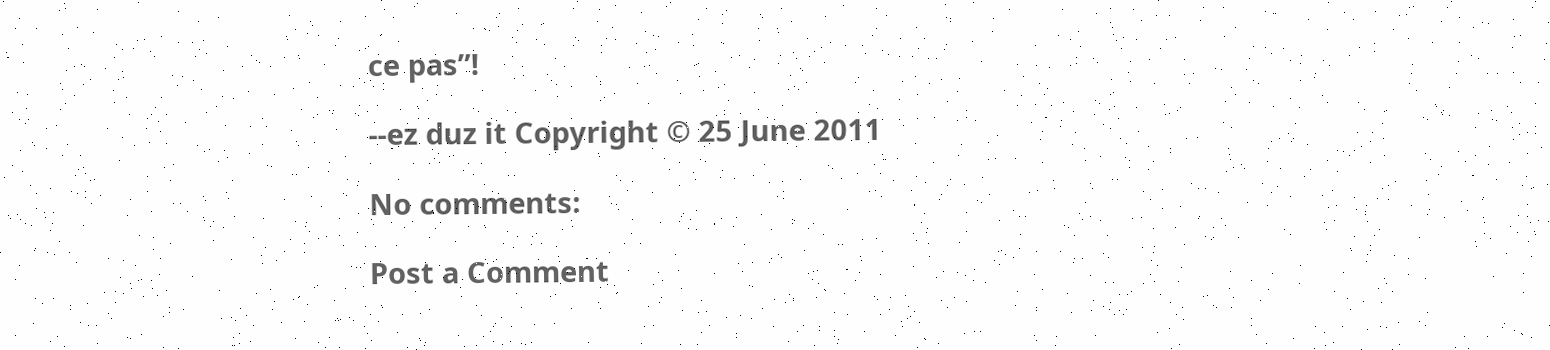ce pas”!

--ez duz it Copyright © 25 June 2011

No comments:

Post a Comment